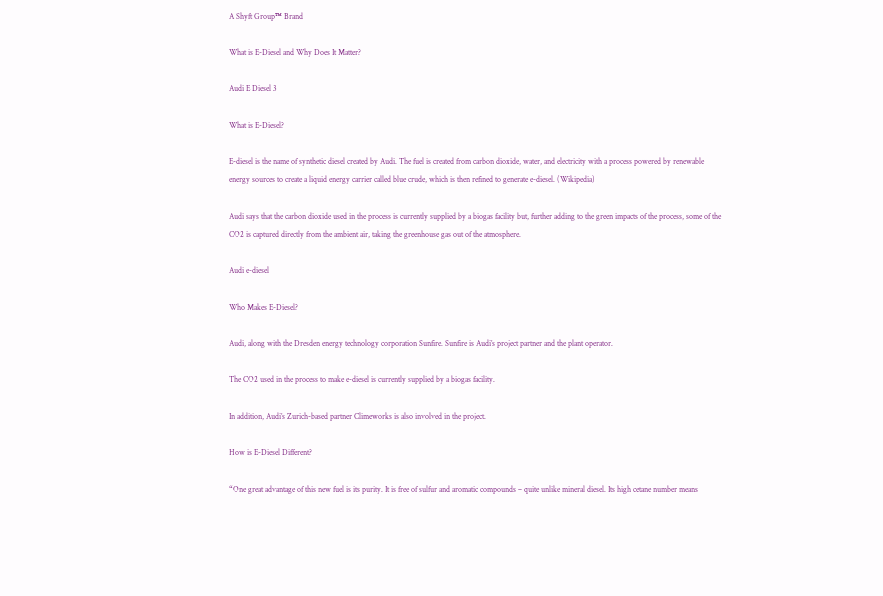A Shyft Group™ Brand

What is E-Diesel and Why Does It Matter?

Audi E Diesel 3

What is E-Diesel?

E-diesel is the name of synthetic diesel created by Audi. The fuel is created from carbon dioxide, water, and electricity with a process powered by renewable energy sources to create a liquid energy carrier called blue crude, which is then refined to generate e-diesel. (Wikipedia)

Audi says that the carbon dioxide used in the process is currently supplied by a biogas facility but, further adding to the green impacts of the process, some of the CO2 is captured directly from the ambient air, taking the greenhouse gas out of the atmosphere.

Audi e-diesel

Who Makes E-Diesel?

Audi, along with the Dresden energy technology corporation Sunfire. Sunfire is Audi’s project partner and the plant operator.

The CO2 used in the process to make e-diesel is currently supplied by a biogas facility.

In addition, Audi’s Zurich-based partner Climeworks is also involved in the project.

How is E-Diesel Different?

“One great advantage of this new fuel is its purity. It is free of sulfur and aromatic compounds – quite unlike mineral diesel. Its high cetane number means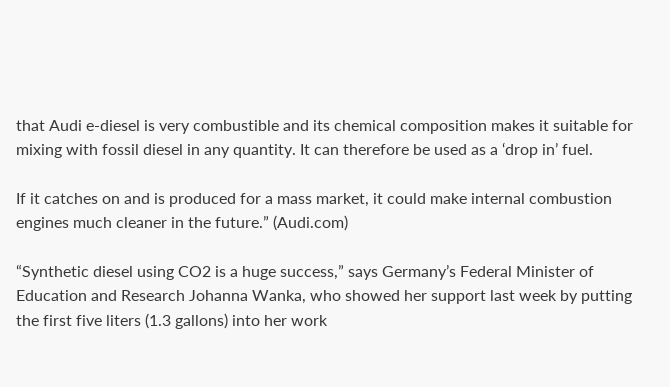that Audi e-diesel is very combustible and its chemical composition makes it suitable for mixing with fossil diesel in any quantity. It can therefore be used as a ‘drop in’ fuel.

If it catches on and is produced for a mass market, it could make internal combustion engines much cleaner in the future.” (Audi.com)

“Synthetic diesel using CO2 is a huge success,” says Germany’s Federal Minister of Education and Research Johanna Wanka, who showed her support last week by putting the first five liters (1.3 gallons) into her work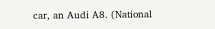car, an Audi A8. (National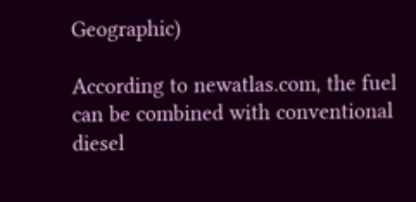Geographic)

According to newatlas.com, the fuel can be combined with conventional diesel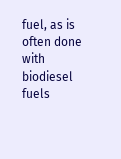fuel, as is often done with biodiesel fuels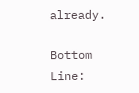already.

Bottom Line: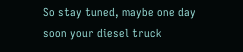So stay tuned, maybe one day soon your diesel truck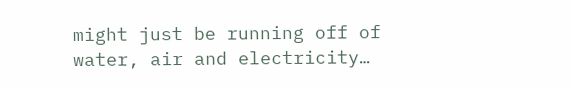might just be running off of water, air and electricity…